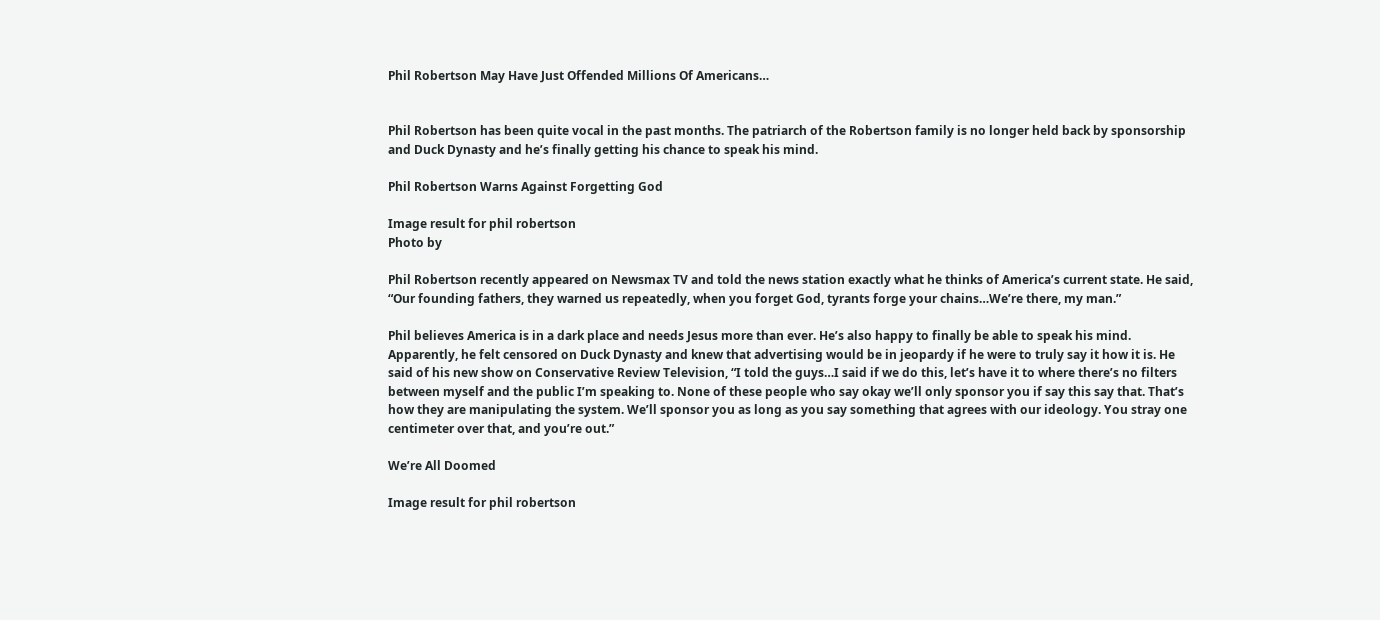Phil Robertson May Have Just Offended Millions Of Americans…


Phil Robertson has been quite vocal in the past months. The patriarch of the Robertson family is no longer held back by sponsorship and Duck Dynasty and he’s finally getting his chance to speak his mind.

Phil Robertson Warns Against Forgetting God

Image result for phil robertson
Photo by

Phil Robertson recently appeared on Newsmax TV and told the news station exactly what he thinks of America’s current state. He said, “Our founding fathers, they warned us repeatedly, when you forget God, tyrants forge your chains…We’re there, my man.”

Phil believes America is in a dark place and needs Jesus more than ever. He’s also happy to finally be able to speak his mind. Apparently, he felt censored on Duck Dynasty and knew that advertising would be in jeopardy if he were to truly say it how it is. He said of his new show on Conservative Review Television, “I told the guys…I said if we do this, let’s have it to where there’s no filters between myself and the public I’m speaking to. None of these people who say okay we’ll only sponsor you if say this say that. That’s how they are manipulating the system. We’ll sponsor you as long as you say something that agrees with our ideology. You stray one centimeter over that, and you’re out.”

We’re All Doomed

Image result for phil robertson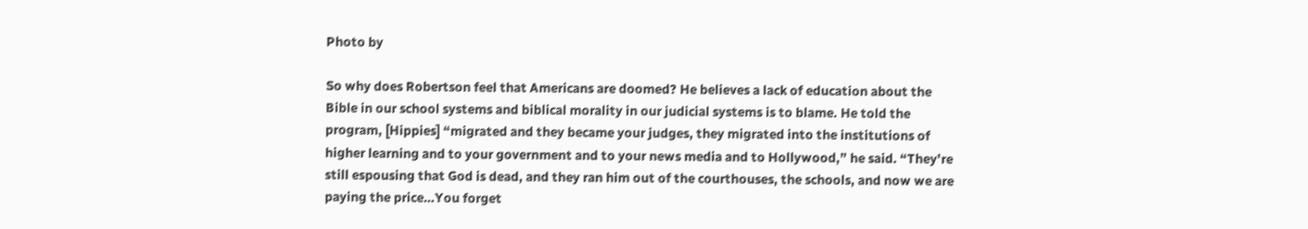Photo by

So why does Robertson feel that Americans are doomed? He believes a lack of education about the Bible in our school systems and biblical morality in our judicial systems is to blame. He told the program, [Hippies] “migrated and they became your judges, they migrated into the institutions of higher learning and to your government and to your news media and to Hollywood,” he said. “They’re still espousing that God is dead, and they ran him out of the courthouses, the schools, and now we are paying the price…You forget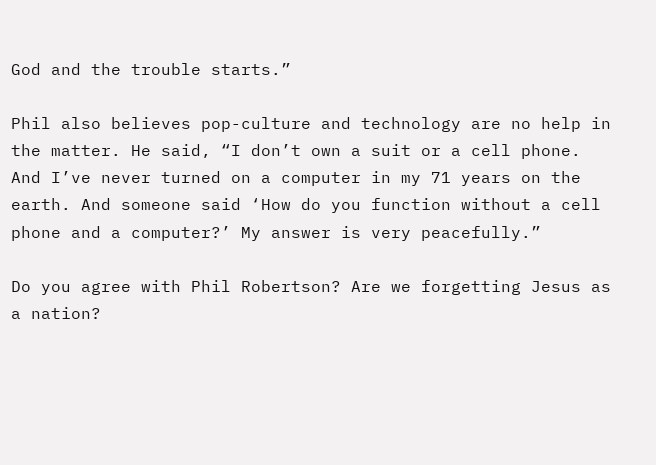God and the trouble starts.”

Phil also believes pop-culture and technology are no help in the matter. He said, “I don’t own a suit or a cell phone. And I’ve never turned on a computer in my 71 years on the earth. And someone said ‘How do you function without a cell phone and a computer?’ My answer is very peacefully.”

Do you agree with Phil Robertson? Are we forgetting Jesus as a nation?